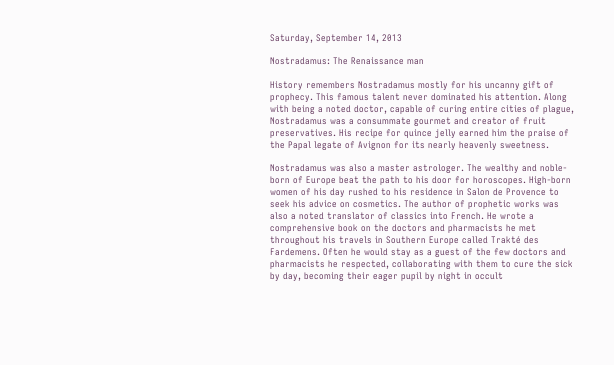Saturday, September 14, 2013

Nostradamus: The Renaissance man

History remembers Nostradamus mostly for his uncanny gift of prophecy. This famous talent never dominated his attention. Along with being a noted doctor, capable of curing entire cities of plague, Nostradamus was a consummate gourmet and creator of fruit preservatives. His recipe for quince jelly earned him the praise of the Papal legate of Avignon for its nearly heavenly sweetness.

Nostradamus was also a master astrologer. The wealthy and noble-born of Europe beat the path to his door for horoscopes. High-born women of his day rushed to his residence in Salon de Provence to seek his advice on cosmetics. The author of prophetic works was also a noted translator of classics into French. He wrote a comprehensive book on the doctors and pharmacists he met throughout his travels in Southern Europe called Trakté des Fardemens. Often he would stay as a guest of the few doctors and pharmacists he respected, collaborating with them to cure the sick by day, becoming their eager pupil by night in occult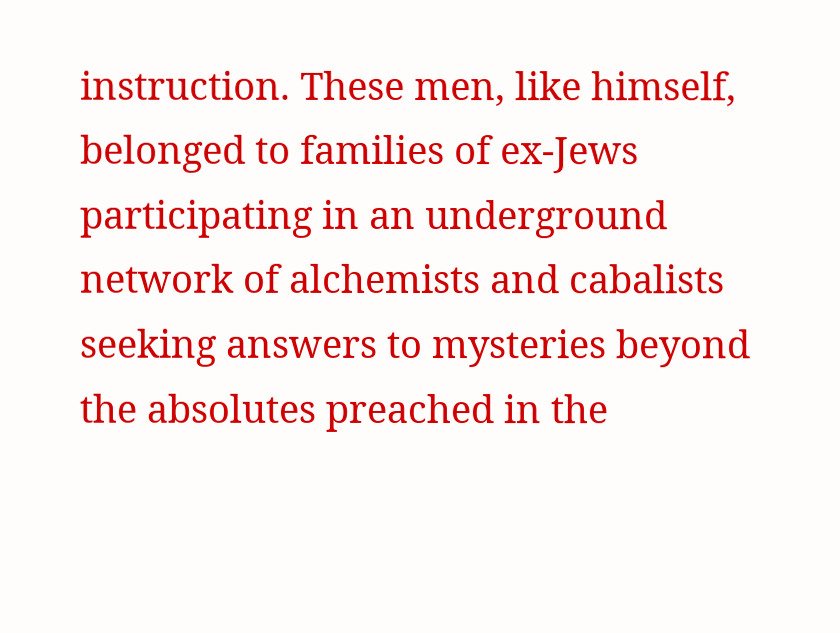instruction. These men, like himself, belonged to families of ex-Jews participating in an underground network of alchemists and cabalists seeking answers to mysteries beyond the absolutes preached in the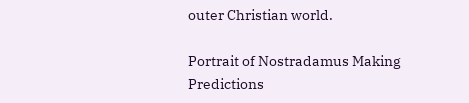outer Christian world.

Portrait of Nostradamus Making Predictions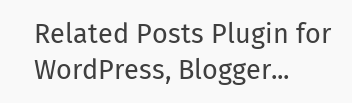Related Posts Plugin for WordPress, Blogger...